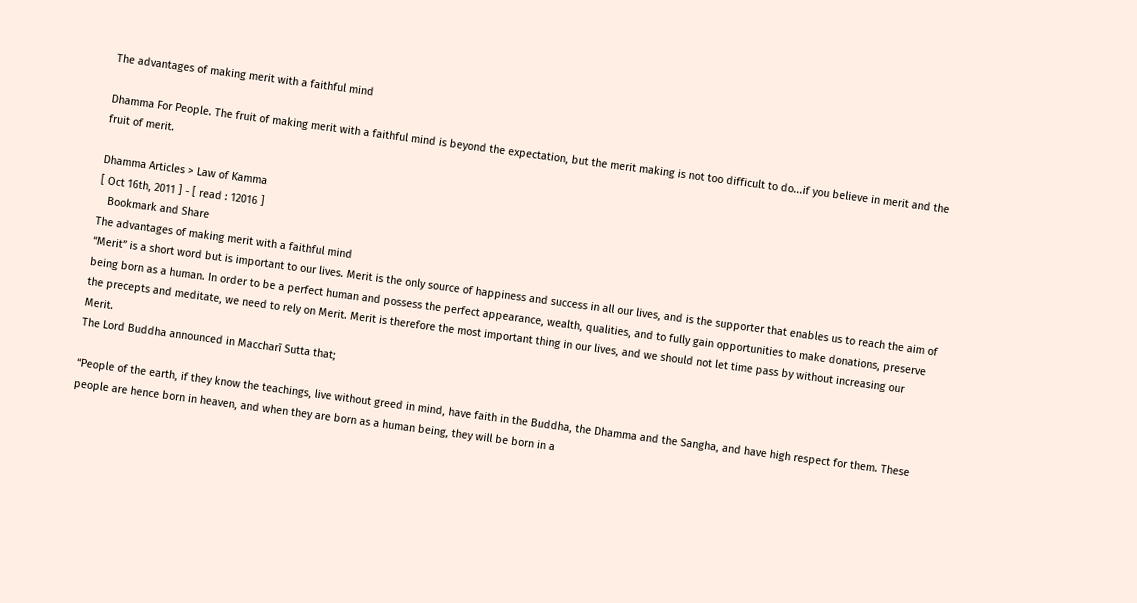The advantages of making merit with a faithful mind

Dhamma For People. The fruit of making merit with a faithful mind is beyond the expectation, but the merit making is not too difficult to do...if you believe in merit and the fruit of merit.

Dhamma Articles > Law of Kamma
[ Oct 16th, 2011 ] - [ read : 12016 ]
   Bookmark and Share
The advantages of making merit with a faithful mind
“Merit” is a short word but is important to our lives. Merit is the only source of happiness and success in all our lives, and is the supporter that enables us to reach the aim of being born as a human. In order to be a perfect human and possess the perfect appearance, wealth, qualities, and to fully gain opportunities to make donations, preserve the precepts and meditate, we need to rely on Merit. Merit is therefore the most important thing in our lives, and we should not let time pass by without increasing our Merit.
The Lord Buddha announced in Maccharī Sutta that;

“People of the earth, if they know the teachings, live without greed in mind, have faith in the Buddha, the Dhamma and the Sangha, and have high respect for them. These people are hence born in heaven, and when they are born as a human being, they will be born in a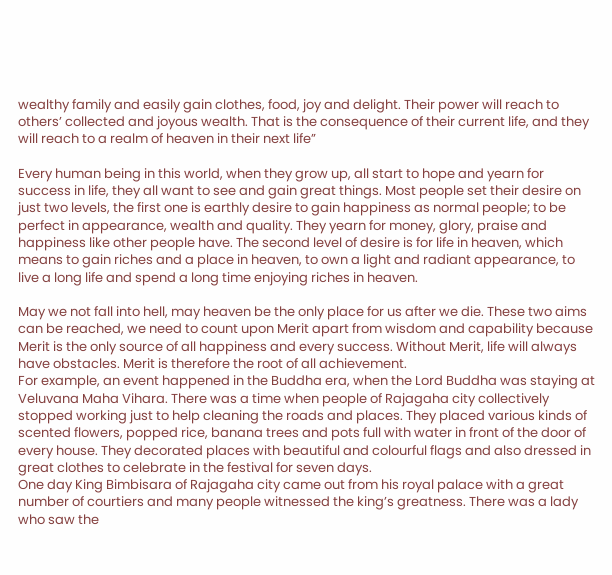wealthy family and easily gain clothes, food, joy and delight. Their power will reach to others’ collected and joyous wealth. That is the consequence of their current life, and they will reach to a realm of heaven in their next life”

Every human being in this world, when they grow up, all start to hope and yearn for success in life, they all want to see and gain great things. Most people set their desire on just two levels, the first one is earthly desire to gain happiness as normal people; to be perfect in appearance, wealth and quality. They yearn for money, glory, praise and happiness like other people have. The second level of desire is for life in heaven, which means to gain riches and a place in heaven, to own a light and radiant appearance, to live a long life and spend a long time enjoying riches in heaven.

May we not fall into hell, may heaven be the only place for us after we die. These two aims can be reached, we need to count upon Merit apart from wisdom and capability because Merit is the only source of all happiness and every success. Without Merit, life will always have obstacles. Merit is therefore the root of all achievement.
For example, an event happened in the Buddha era, when the Lord Buddha was staying at Veluvana Maha Vihara. There was a time when people of Rajagaha city collectively stopped working just to help cleaning the roads and places. They placed various kinds of scented flowers, popped rice, banana trees and pots full with water in front of the door of every house. They decorated places with beautiful and colourful flags and also dressed in great clothes to celebrate in the festival for seven days.
One day King Bimbisara of Rajagaha city came out from his royal palace with a great number of courtiers and many people witnessed the king’s greatness. There was a lady who saw the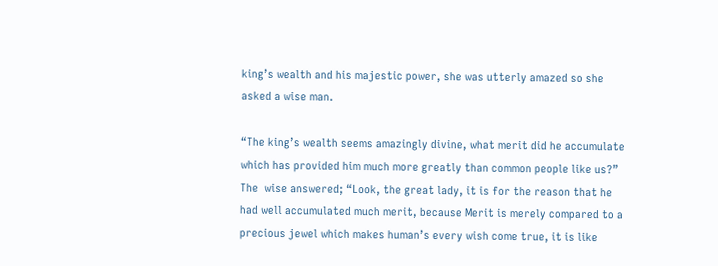king’s wealth and his majestic power, she was utterly amazed so she asked a wise man.

“The king’s wealth seems amazingly divine, what merit did he accumulate which has provided him much more greatly than common people like us?”
The  wise answered; “Look, the great lady, it is for the reason that he had well accumulated much merit, because Merit is merely compared to a precious jewel which makes human’s every wish come true, it is like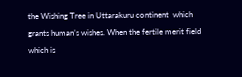the Wishing Tree in Uttarakuru continent  which grants human’s wishes. When the fertile merit field which is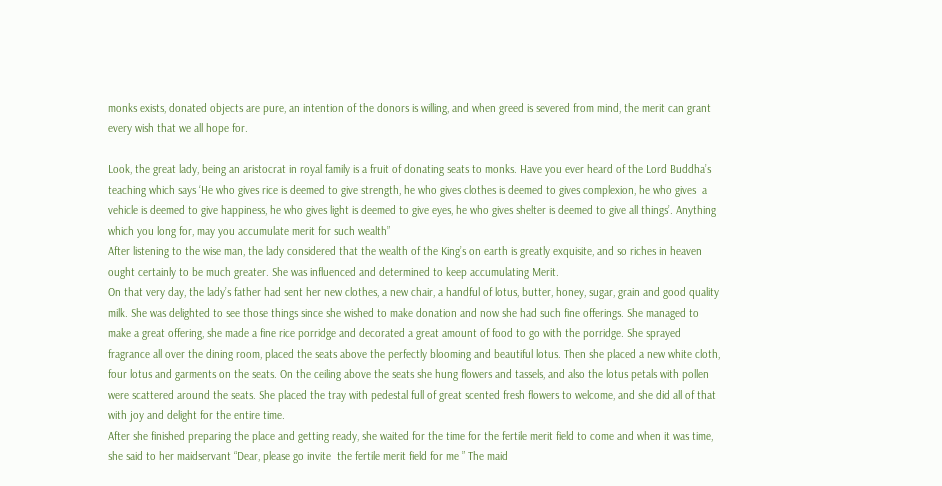monks exists, donated objects are pure, an intention of the donors is willing, and when greed is severed from mind, the merit can grant every wish that we all hope for.

Look, the great lady, being an aristocrat in royal family is a fruit of donating seats to monks. Have you ever heard of the Lord Buddha’s teaching which says ‘He who gives rice is deemed to give strength, he who gives clothes is deemed to gives complexion, he who gives  a vehicle is deemed to give happiness, he who gives light is deemed to give eyes, he who gives shelter is deemed to give all things’. Anything which you long for, may you accumulate merit for such wealth”
After listening to the wise man, the lady considered that the wealth of the King’s on earth is greatly exquisite, and so riches in heaven ought certainly to be much greater. She was influenced and determined to keep accumulating Merit.
On that very day, the lady’s father had sent her new clothes, a new chair, a handful of lotus, butter, honey, sugar, grain and good quality milk. She was delighted to see those things since she wished to make donation and now she had such fine offerings. She managed to make a great offering, she made a fine rice porridge and decorated a great amount of food to go with the porridge. She sprayed fragrance all over the dining room, placed the seats above the perfectly blooming and beautiful lotus. Then she placed a new white cloth, four lotus and garments on the seats. On the ceiling above the seats she hung flowers and tassels, and also the lotus petals with pollen were scattered around the seats. She placed the tray with pedestal full of great scented fresh flowers to welcome, and she did all of that with joy and delight for the entire time.
After she finished preparing the place and getting ready, she waited for the time for the fertile merit field to come and when it was time, she said to her maidservant “Dear, please go invite  the fertile merit field for me ” The maid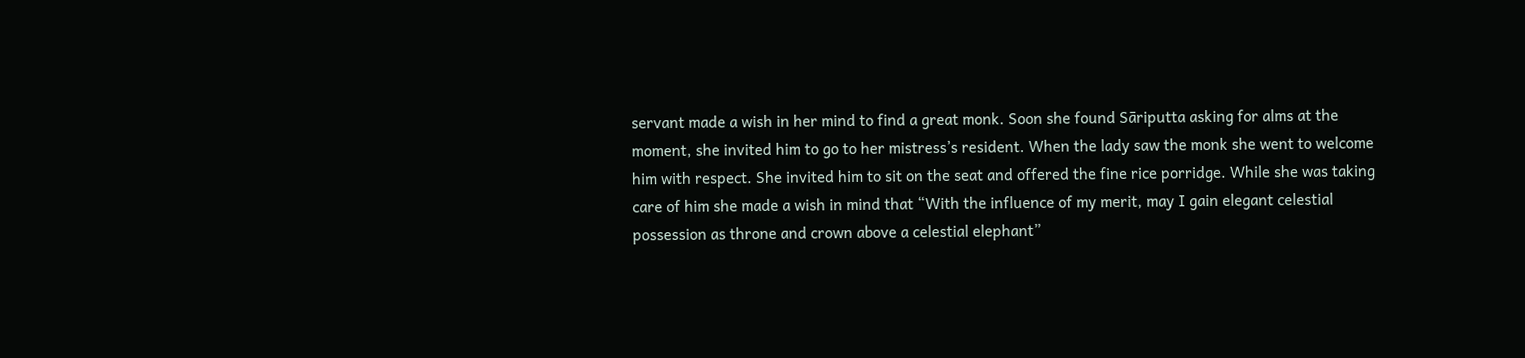servant made a wish in her mind to find a great monk. Soon she found Sāriputta asking for alms at the moment, she invited him to go to her mistress’s resident. When the lady saw the monk she went to welcome him with respect. She invited him to sit on the seat and offered the fine rice porridge. While she was taking care of him she made a wish in mind that “With the influence of my merit, may I gain elegant celestial possession as throne and crown above a celestial elephant”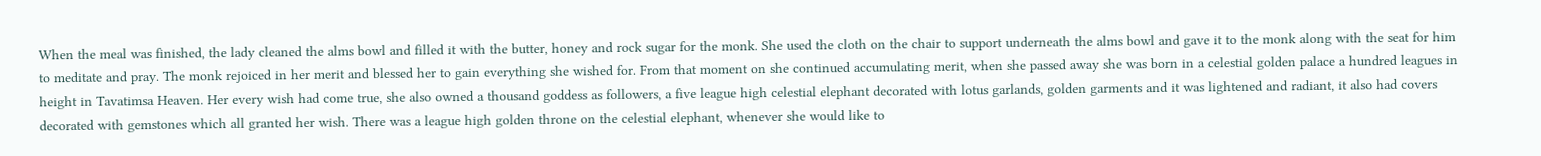When the meal was finished, the lady cleaned the alms bowl and filled it with the butter, honey and rock sugar for the monk. She used the cloth on the chair to support underneath the alms bowl and gave it to the monk along with the seat for him to meditate and pray. The monk rejoiced in her merit and blessed her to gain everything she wished for. From that moment on she continued accumulating merit, when she passed away she was born in a celestial golden palace a hundred leagues in height in Tavatimsa Heaven. Her every wish had come true, she also owned a thousand goddess as followers, a five league high celestial elephant decorated with lotus garlands, golden garments and it was lightened and radiant, it also had covers decorated with gemstones which all granted her wish. There was a league high golden throne on the celestial elephant, whenever she would like to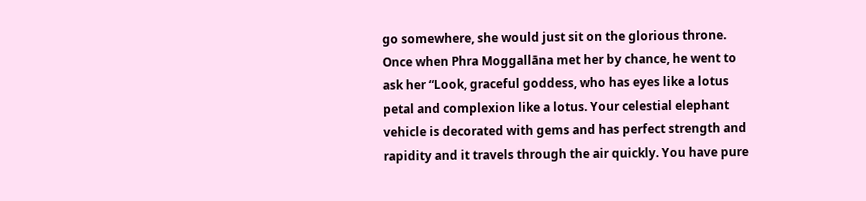go somewhere, she would just sit on the glorious throne.
Once when Phra Moggallāna met her by chance, he went to ask her “Look, graceful goddess, who has eyes like a lotus petal and complexion like a lotus. Your celestial elephant vehicle is decorated with gems and has perfect strength and rapidity and it travels through the air quickly. You have pure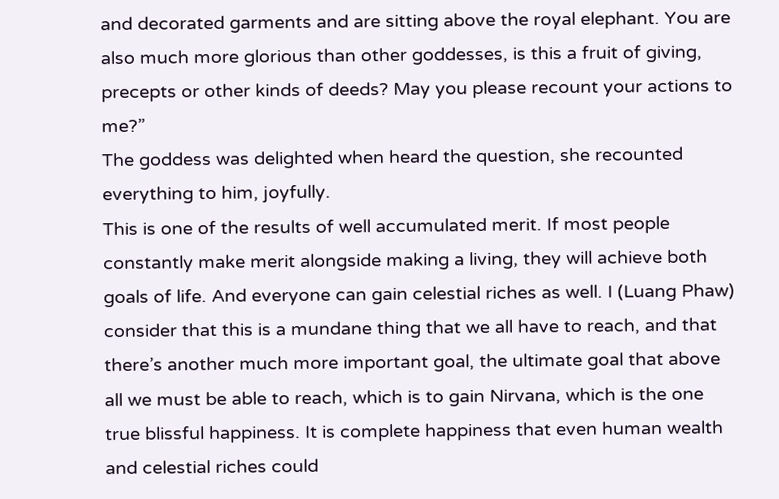and decorated garments and are sitting above the royal elephant. You are also much more glorious than other goddesses, is this a fruit of giving, precepts or other kinds of deeds? May you please recount your actions to me?”
The goddess was delighted when heard the question, she recounted everything to him, joyfully.
This is one of the results of well accumulated merit. If most people constantly make merit alongside making a living, they will achieve both goals of life. And everyone can gain celestial riches as well. I (Luang Phaw) consider that this is a mundane thing that we all have to reach, and that there’s another much more important goal, the ultimate goal that above all we must be able to reach, which is to gain Nirvana, which is the one true blissful happiness. It is complete happiness that even human wealth and celestial riches could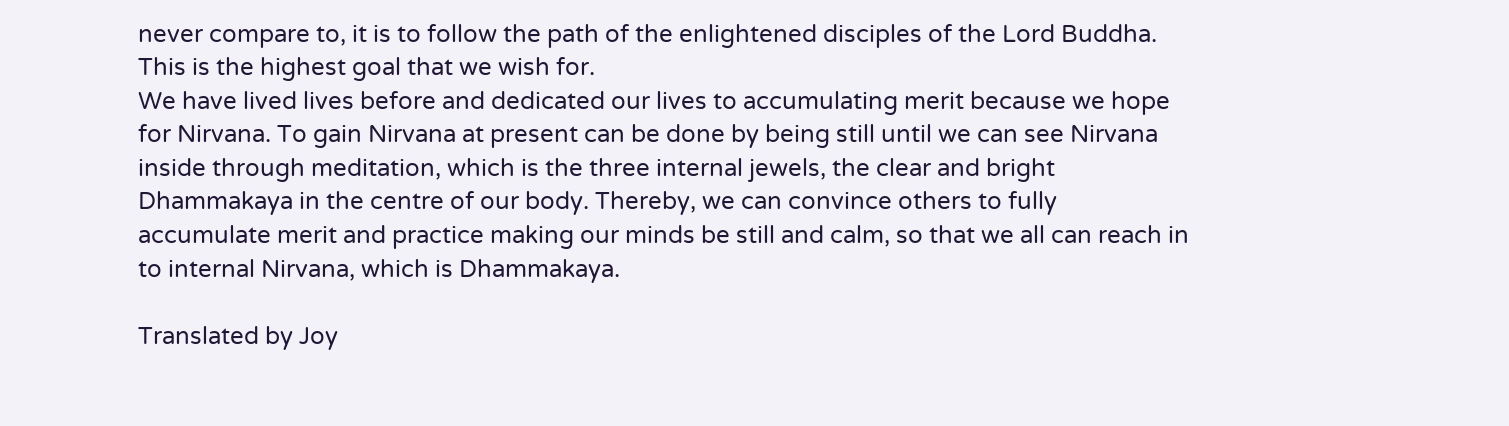never compare to, it is to follow the path of the enlightened disciples of the Lord Buddha. This is the highest goal that we wish for.
We have lived lives before and dedicated our lives to accumulating merit because we hope for Nirvana. To gain Nirvana at present can be done by being still until we can see Nirvana inside through meditation, which is the three internal jewels, the clear and bright Dhammakaya in the centre of our body. Thereby, we can convince others to fully accumulate merit and practice making our minds be still and calm, so that we all can reach in to internal Nirvana, which is Dhammakaya.

Translated by Joy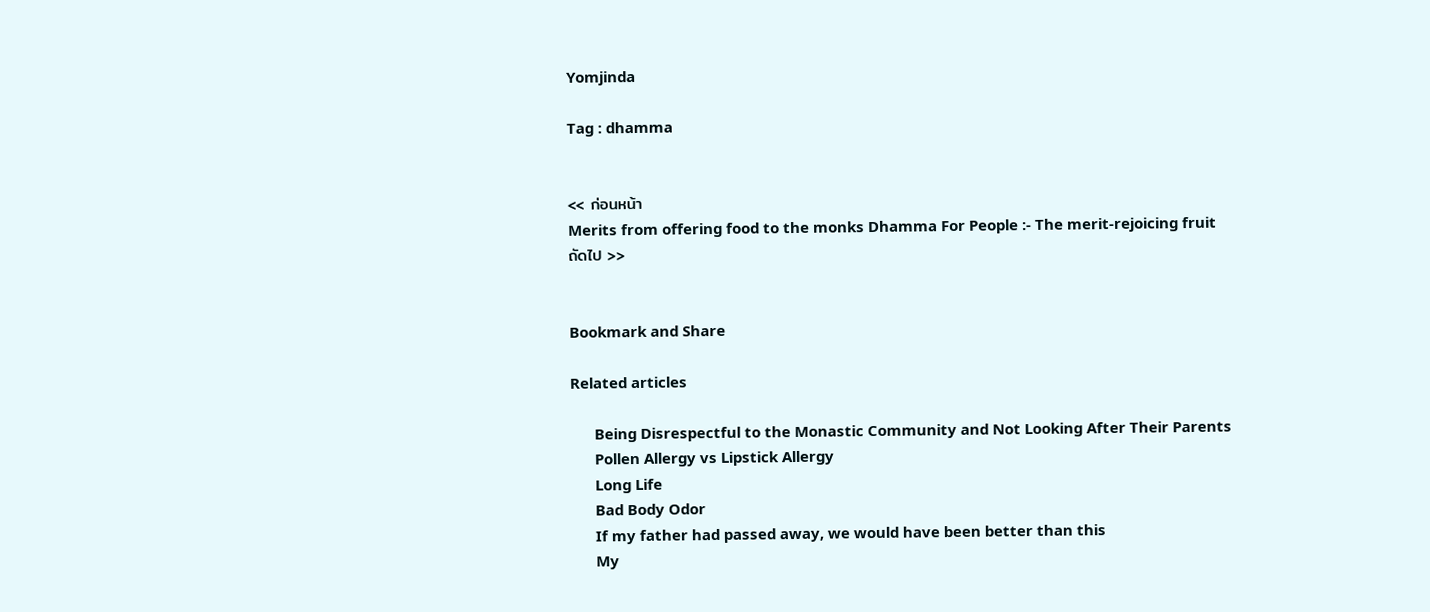Yomjinda

Tag : dhamma


<< ก่อนหน้า
Merits from offering food to the monks Dhamma For People :- The merit-rejoicing fruit
ถัดไป >>


Bookmark and Share

Related articles

      Being Disrespectful to the Monastic Community and Not Looking After Their Parents
      Pollen Allergy vs Lipstick Allergy
      Long Life
      Bad Body Odor
      If my father had passed away, we would have been better than this
      My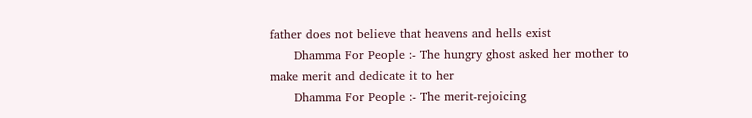father does not believe that heavens and hells exist
      Dhamma For People :- The hungry ghost asked her mother to make merit and dedicate it to her
      Dhamma For People :- The merit-rejoicing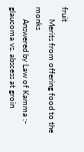fruit
      Merits from offering food to the monks
      Answered by Law of Kamma :- glaucoma vs. abscess at groin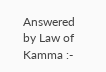Answered by Law of Kamma :-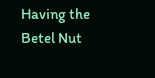Having the Betel Nut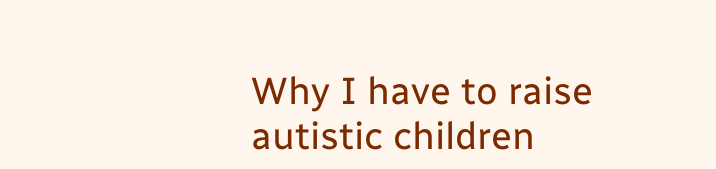Why I have to raise autistic children